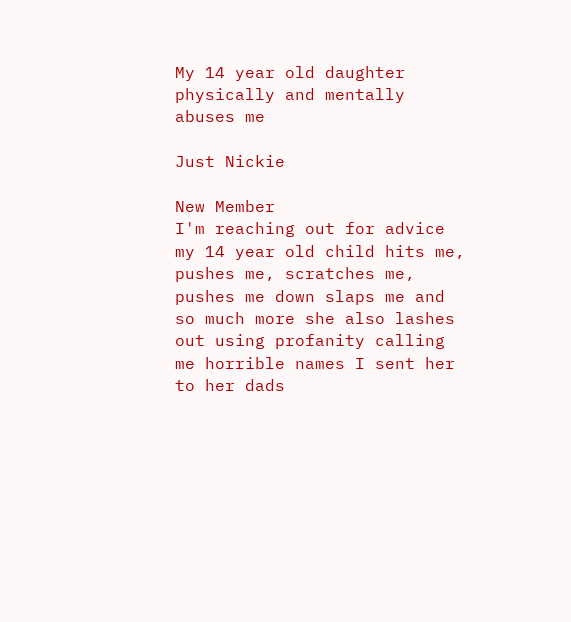My 14 year old daughter physically and mentally abuses me

Just Nickie

New Member
I'm reaching out for advice my 14 year old child hits me, pushes me, scratches me, pushes me down slaps me and so much more she also lashes out using profanity calling me horrible names I sent her to her dads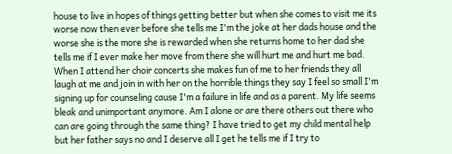house to live in hopes of things getting better but when she comes to visit me its worse now then ever before she tells me I'm the joke at her dads house and the worse she is the more she is rewarded when she returns home to her dad she tells me if I ever make her move from there she will hurt me and hurt me bad. When I attend her choir concerts she makes fun of me to her friends they all laugh at me and join in with her on the horrible things they say I feel so small I'm signing up for counseling cause I'm a failure in life and as a parent. My life seems bleak and unimportant anymore. Am I alone or are there others out there who can are going through the same thing? I have tried to get my child mental help but her father says no and I deserve all I get he tells me if I try to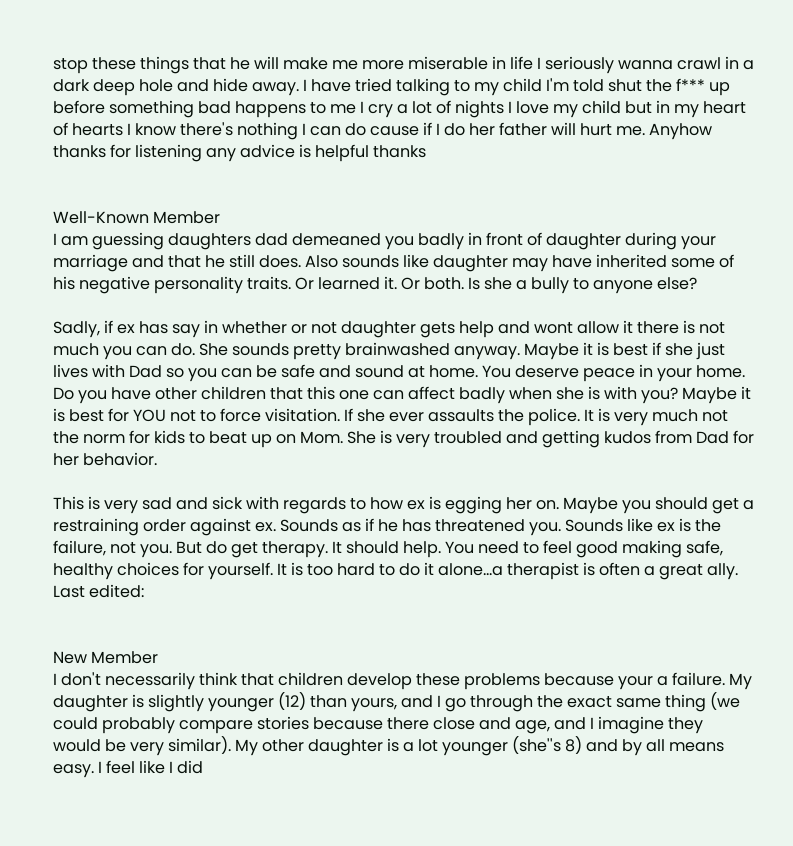stop these things that he will make me more miserable in life I seriously wanna crawl in a dark deep hole and hide away. I have tried talking to my child I'm told shut the f*** up before something bad happens to me I cry a lot of nights I love my child but in my heart of hearts I know there's nothing I can do cause if I do her father will hurt me. Anyhow thanks for listening any advice is helpful thanks


Well-Known Member
I am guessing daughters dad demeaned you badly in front of daughter during your marriage and that he still does. Also sounds like daughter may have inherited some of his negative personality traits. Or learned it. Or both. Is she a bully to anyone else?

Sadly, if ex has say in whether or not daughter gets help and wont allow it there is not much you can do. She sounds pretty brainwashed anyway. Maybe it is best if she just lives with Dad so you can be safe and sound at home. You deserve peace in your home. Do you have other children that this one can affect badly when she is with you? Maybe it is best for YOU not to force visitation. If she ever assaults the police. It is very much not the norm for kids to beat up on Mom. She is very troubled and getting kudos from Dad for her behavior.

This is very sad and sick with regards to how ex is egging her on. Maybe you should get a restraining order against ex. Sounds as if he has threatened you. Sounds like ex is the failure, not you. But do get therapy. It should help. You need to feel good making safe, healthy choices for yourself. It is too hard to do it alone...a therapist is often a great ally.
Last edited:


New Member
I don't necessarily think that children develop these problems because your a failure. My daughter is slightly younger (12) than yours, and I go through the exact same thing (we could probably compare stories because there close and age, and I imagine they would be very similar). My other daughter is a lot younger (she''s 8) and by all means easy. I feel like I did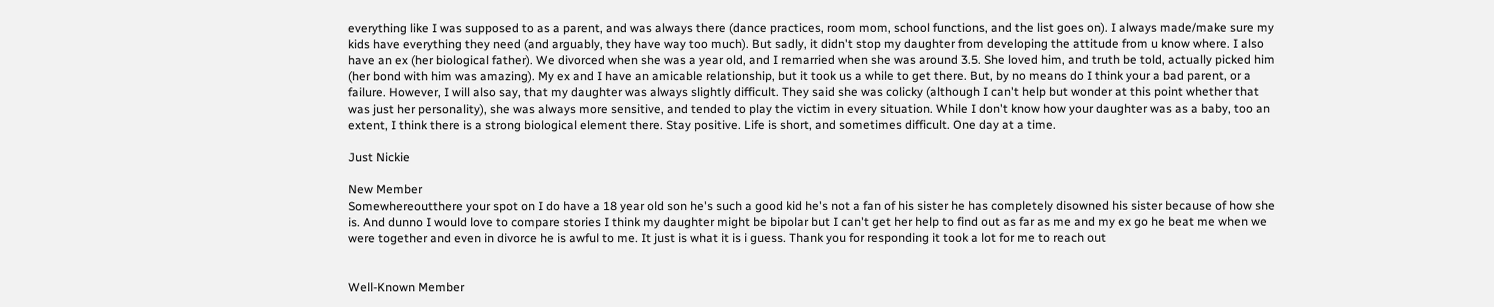everything like I was supposed to as a parent, and was always there (dance practices, room mom, school functions, and the list goes on). I always made/make sure my kids have everything they need (and arguably, they have way too much). But sadly, it didn't stop my daughter from developing the attitude from u know where. I also have an ex (her biological father). We divorced when she was a year old, and I remarried when she was around 3.5. She loved him, and truth be told, actually picked him (her bond with him was amazing). My ex and I have an amicable relationship, but it took us a while to get there. But, by no means do I think your a bad parent, or a failure. However, I will also say, that my daughter was always slightly difficult. They said she was colicky (although I can't help but wonder at this point whether that was just her personality), she was always more sensitive, and tended to play the victim in every situation. While I don't know how your daughter was as a baby, too an extent, I think there is a strong biological element there. Stay positive. Life is short, and sometimes difficult. One day at a time.

Just Nickie

New Member
Somewhereoutthere your spot on I do have a 18 year old son he's such a good kid he's not a fan of his sister he has completely disowned his sister because of how she is. And dunno I would love to compare stories I think my daughter might be bipolar but I can't get her help to find out as far as me and my ex go he beat me when we were together and even in divorce he is awful to me. It just is what it is i guess. Thank you for responding it took a lot for me to reach out


Well-Known Member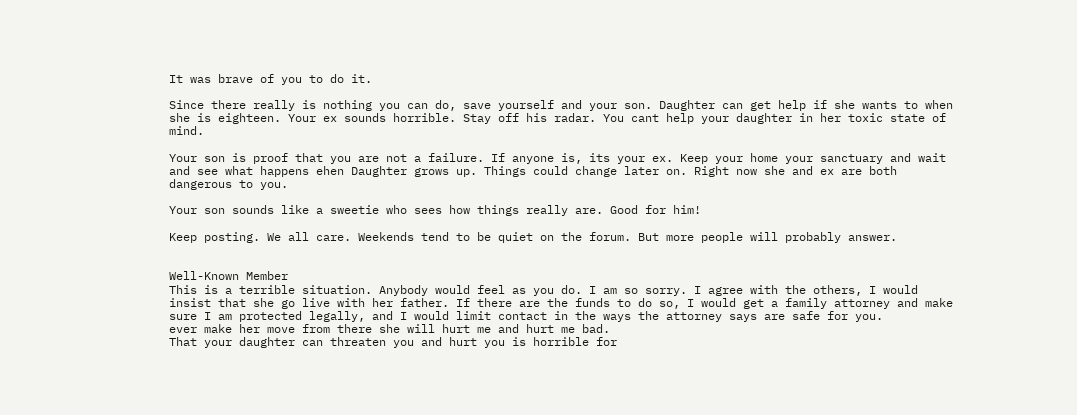It was brave of you to do it.

Since there really is nothing you can do, save yourself and your son. Daughter can get help if she wants to when she is eighteen. Your ex sounds horrible. Stay off his radar. You cant help your daughter in her toxic state of mind.

Your son is proof that you are not a failure. If anyone is, its your ex. Keep your home your sanctuary and wait and see what happens ehen Daughter grows up. Things could change later on. Right now she and ex are both dangerous to you.

Your son sounds like a sweetie who sees how things really are. Good for him!

Keep posting. We all care. Weekends tend to be quiet on the forum. But more people will probably answer.


Well-Known Member
This is a terrible situation. Anybody would feel as you do. I am so sorry. I agree with the others, I would insist that she go live with her father. If there are the funds to do so, I would get a family attorney and make sure I am protected legally, and I would limit contact in the ways the attorney says are safe for you.
ever make her move from there she will hurt me and hurt me bad.
That your daughter can threaten you and hurt you is horrible for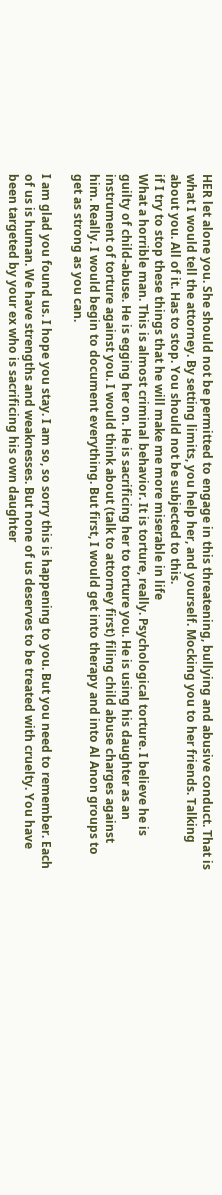HER let alone you. She should not be permitted to engage in this threatening, bullying and abusive conduct. That is what I would tell the attorney. By setting limits, you help her, and yourself. Mocking you to her friends. Talking about you. All of it. Has to stop. You should not be subjected to this.
if I try to stop these things that he will make me more miserable in life
What a horrible man. This is almost criminal behavior. It is torture, really. Psychological torture. I believe he is guilty of child-abuse. He is egging her on. He is sacrificing her to torture you. He is using his daughter as an instrument of torture against you. I would think about (talk to attorney first) filing child abuse charges against him. Really. I would begin to document everything. But first, I would get into therapy and into Al Anon groups to get as strong as you can.

I am glad you found us. I hope you stay. I am so, so sorry this is happening to you. But you need to remember. Each of us is human. We have strengths and weaknesses. But none of us deserves to be treated with cruelty. You have been targeted by your ex who is sacrificing his own daughter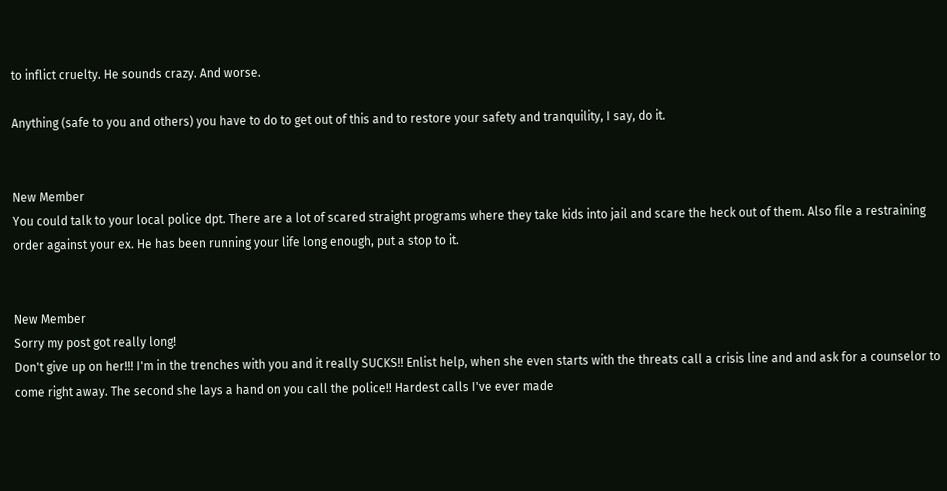to inflict cruelty. He sounds crazy. And worse.

Anything (safe to you and others) you have to do to get out of this and to restore your safety and tranquility, I say, do it.


New Member
You could talk to your local police dpt. There are a lot of scared straight programs where they take kids into jail and scare the heck out of them. Also file a restraining order against your ex. He has been running your life long enough, put a stop to it.


New Member
Sorry my post got really long!
Don't give up on her!!! I'm in the trenches with you and it really SUCKS!! Enlist help, when she even starts with the threats call a crisis line and and ask for a counselor to come right away. The second she lays a hand on you call the police!! Hardest calls I've ever made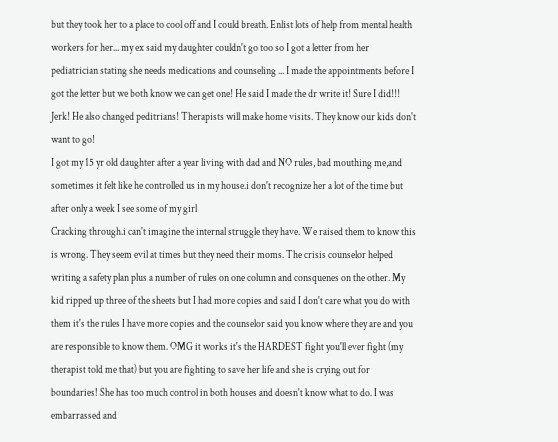but they took her to a place to cool off and I could breath. Enlist lots of help from mental health workers for her... my ex said my daughter couldn't go too so I got a letter from her pediatrician stating she needs medications and counseling ... I made the appointments before I got the letter but we both know we can get one! He said I made the dr write it! Sure I did!!! Jerk! He also changed peditrians! Therapists will make home visits. They know our kids don't want to go!
I got my 15 yr old daughter after a year living with dad and NO rules, bad mouthing me,and sometimes it felt like he controlled us in my house.i don't recognize her a lot of the time but after only a week I see some of my girl
Cracking through.i can't imagine the internal struggle they have. We raised them to know this is wrong. They seem evil at times but they need their moms. The crisis counselor helped writing a safety plan plus a number of rules on one column and consquenes on the other. My kid ripped up three of the sheets but I had more copies and said I don't care what you do with them it's the rules I have more copies and the counselor said you know where they are and you are responsible to know them. OMG it works it's the HARDEST fight you'll ever fight (my therapist told me that) but you are fighting to save her life and she is crying out for boundaries! She has too much control in both houses and doesn't know what to do. I was embarrassed and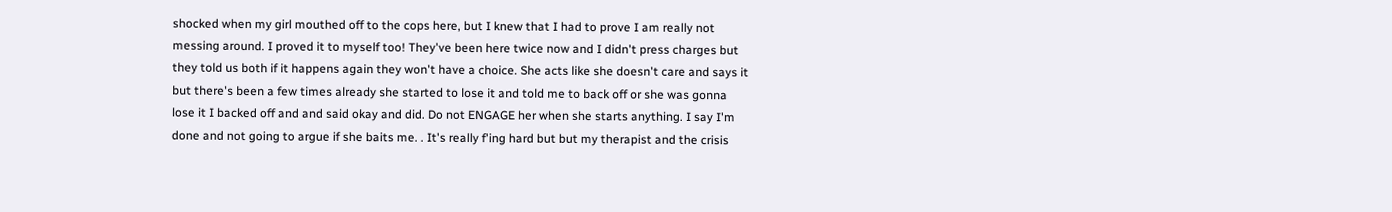shocked when my girl mouthed off to the cops here, but I knew that I had to prove I am really not messing around. I proved it to myself too! They've been here twice now and I didn't press charges but they told us both if it happens again they won't have a choice. She acts like she doesn't care and says it but there's been a few times already she started to lose it and told me to back off or she was gonna lose it I backed off and and said okay and did. Do not ENGAGE her when she starts anything. I say I'm done and not going to argue if she baits me. . It's really f'ing hard but but my therapist and the crisis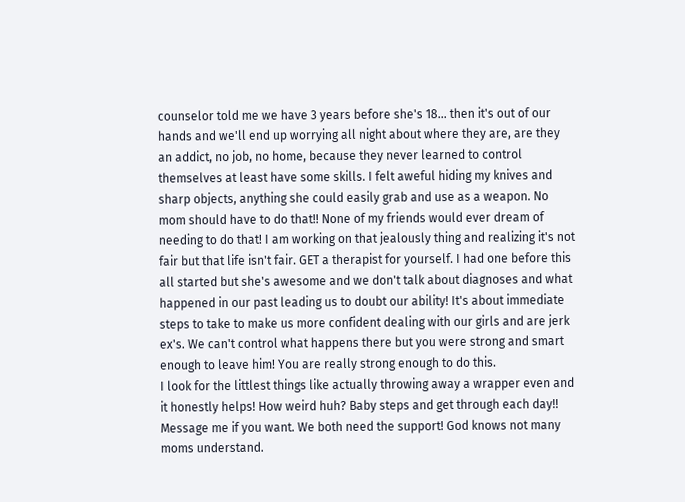counselor told me we have 3 years before she's 18... then it's out of our hands and we'll end up worrying all night about where they are, are they an addict, no job, no home, because they never learned to control themselves at least have some skills. I felt aweful hiding my knives and sharp objects, anything she could easily grab and use as a weapon. No mom should have to do that!! None of my friends would ever dream of needing to do that! I am working on that jealously thing and realizing it's not fair but that life isn't fair. GET a therapist for yourself. I had one before this all started but she's awesome and we don't talk about diagnoses and what happened in our past leading us to doubt our ability! It's about immediate steps to take to make us more confident dealing with our girls and are jerk ex's. We can't control what happens there but you were strong and smart enough to leave him! You are really strong enough to do this.
I look for the littlest things like actually throwing away a wrapper even and it honestly helps! How weird huh? Baby steps and get through each day!! Message me if you want. We both need the support! God knows not many moms understand.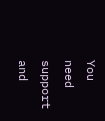You need support and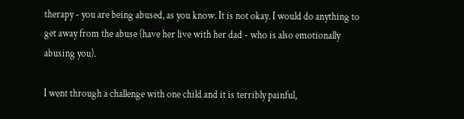therapy - you are being abused, as you know. It is not okay. I would do anything to get away from the abuse (have her live with her dad - who is also emotionally abusing you).

I went through a challenge with one child and it is terribly painful,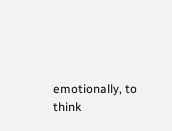emotionally, to think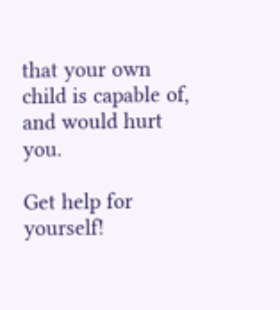that your own child is capable of, and would hurt you.

Get help for yourself!